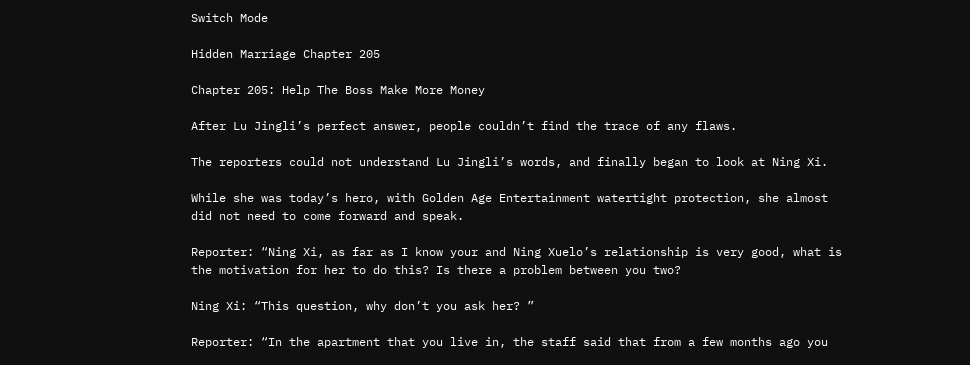Switch Mode

Hidden Marriage Chapter 205

Chapter 205: Help The Boss Make More Money

After Lu Jingli’s perfect answer, people couldn’t find the trace of any flaws.

The reporters could not understand Lu Jingli’s words, and finally began to look at Ning Xi.

While she was today’s hero, with Golden Age Entertainment watertight protection, she almost did not need to come forward and speak.

Reporter: “Ning Xi, as far as I know your and Ning Xuelo’s relationship is very good, what is the motivation for her to do this? Is there a problem between you two?

Ning Xi: “This question, why don’t you ask her? ”

Reporter: “In the apartment that you live in, the staff said that from a few months ago you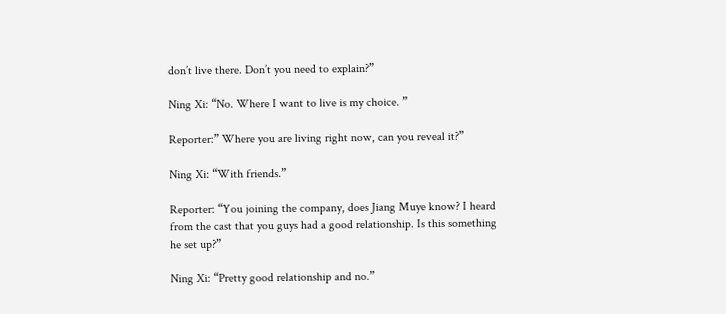don’t live there. Don’t you need to explain?”

Ning Xi: “No. Where I want to live is my choice. ”

Reporter:” Where you are living right now, can you reveal it?”

Ning Xi: “With friends.”

Reporter: “You joining the company, does Jiang Muye know? I heard from the cast that you guys had a good relationship. Is this something he set up?”

Ning Xi: “Pretty good relationship and no.”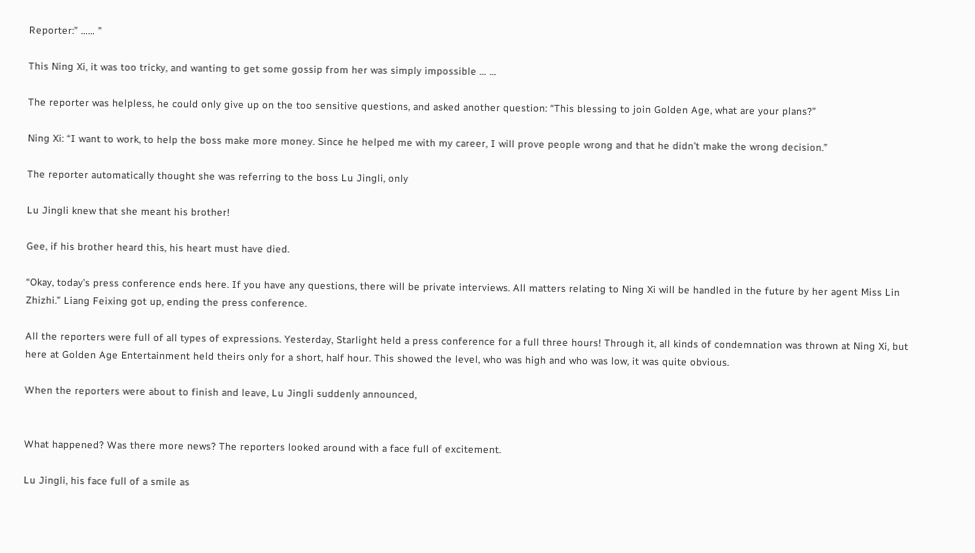Reporter:” …… ”

This Ning Xi, it was too tricky, and wanting to get some gossip from her was simply impossible … …

The reporter was helpless, he could only give up on the too sensitive questions, and asked another question: “This blessing to join Golden Age, what are your plans?”

Ning Xi: “I want to work, to help the boss make more money. Since he helped me with my career, I will prove people wrong and that he didn’t make the wrong decision.”

The reporter automatically thought she was referring to the boss Lu Jingli, only

Lu Jingli knew that she meant his brother!

Gee, if his brother heard this, his heart must have died.

“Okay, today’s press conference ends here. If you have any questions, there will be private interviews. All matters relating to Ning Xi will be handled in the future by her agent Miss Lin Zhizhi.” Liang Feixing got up, ending the press conference.

All the reporters were full of all types of expressions. Yesterday, Starlight held a press conference for a full three hours! Through it, all kinds of condemnation was thrown at Ning Xi, but here at Golden Age Entertainment held theirs only for a short, half hour. This showed the level, who was high and who was low, it was quite obvious.

When the reporters were about to finish and leave, Lu Jingli suddenly announced,


What happened? Was there more news? The reporters looked around with a face full of excitement.

Lu Jingli, his face full of a smile as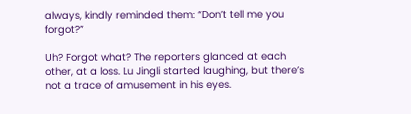always, kindly reminded them: “Don’t tell me you forgot?”

Uh? Forgot what? The reporters glanced at each other, at a loss. Lu Jingli started laughing, but there’s not a trace of amusement in his eyes.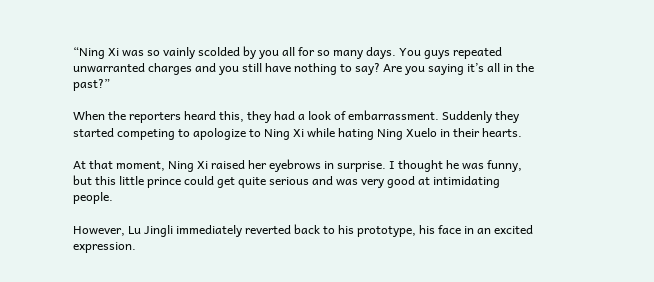“Ning Xi was so vainly scolded by you all for so many days. You guys repeated unwarranted charges and you still have nothing to say? Are you saying it’s all in the past?”

When the reporters heard this, they had a look of embarrassment. Suddenly they started competing to apologize to Ning Xi while hating Ning Xuelo in their hearts.

At that moment, Ning Xi raised her eyebrows in surprise. I thought he was funny, but this little prince could get quite serious and was very good at intimidating people.

However, Lu Jingli immediately reverted back to his prototype, his face in an excited expression.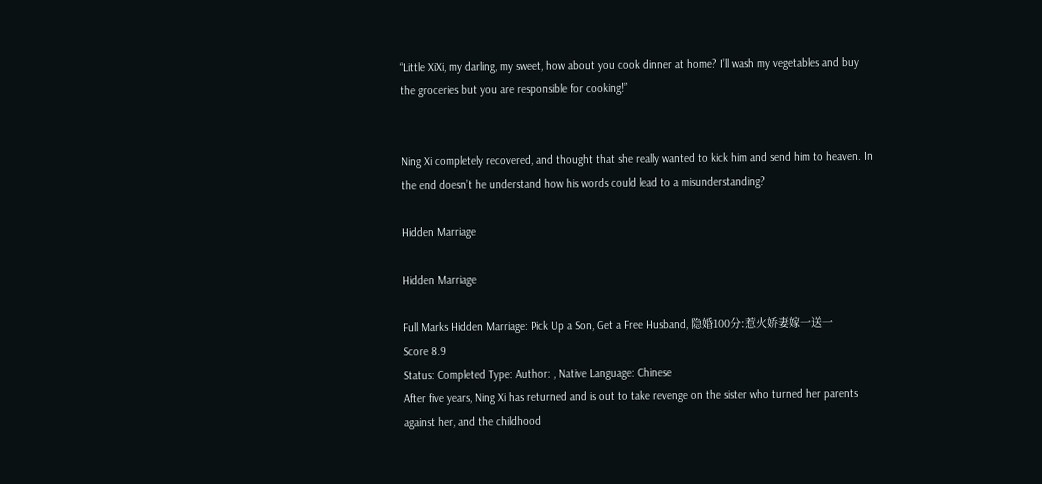“Little XiXi, my darling, my sweet, how about you cook dinner at home? I’ll wash my vegetables and buy the groceries but you are responsible for cooking!”


Ning Xi completely recovered, and thought that she really wanted to kick him and send him to heaven. In the end doesn’t he understand how his words could lead to a misunderstanding?

Hidden Marriage

Hidden Marriage

Full Marks Hidden Marriage: Pick Up a Son, Get a Free Husband, 隐婚100分:惹火娇妻嫁一送一
Score 8.9
Status: Completed Type: Author: , Native Language: Chinese
After five years, Ning Xi has returned and is out to take revenge on the sister who turned her parents against her, and the childhood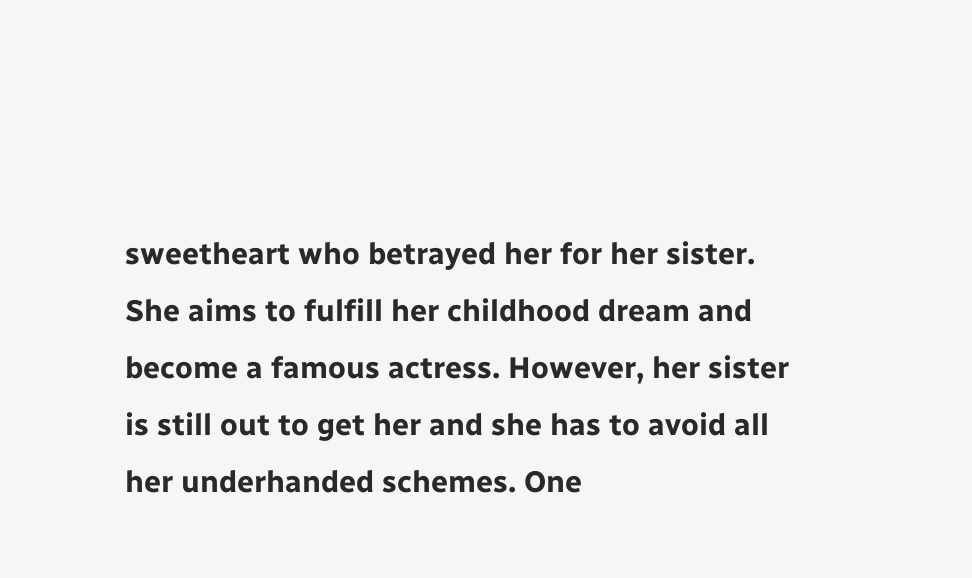sweetheart who betrayed her for her sister. She aims to fulfill her childhood dream and become a famous actress. However, her sister is still out to get her and she has to avoid all her underhanded schemes. One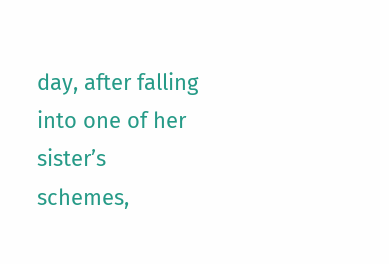day, after falling into one of her sister’s schemes,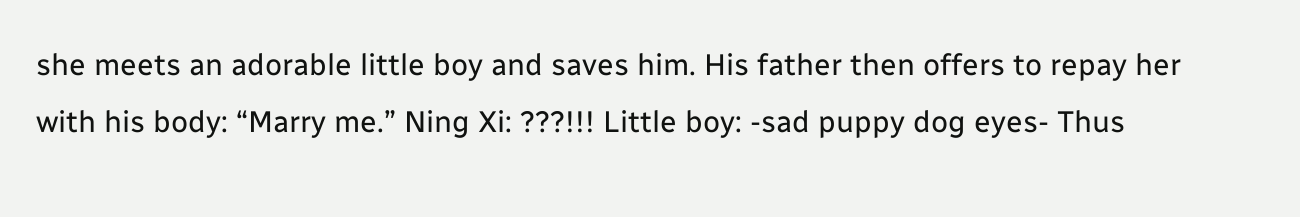she meets an adorable little boy and saves him. His father then offers to repay her with his body: “Marry me.” Ning Xi: ???!!! Little boy: -sad puppy dog eyes- Thus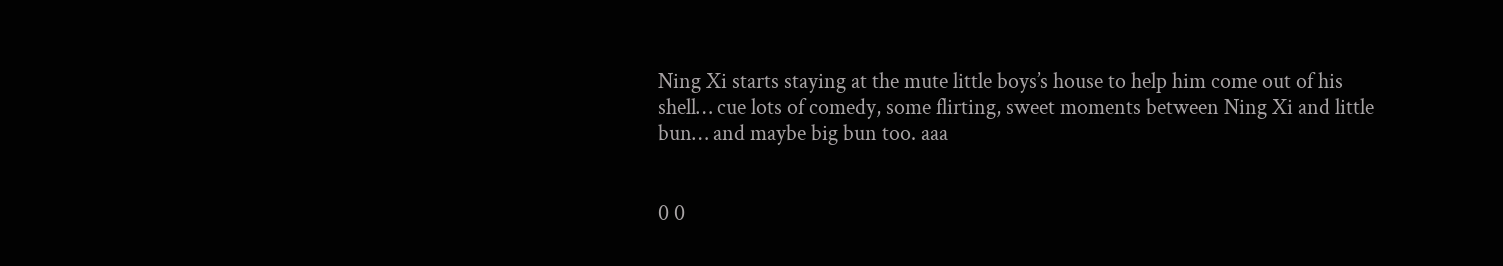Ning Xi starts staying at the mute little boys’s house to help him come out of his shell… cue lots of comedy, some flirting, sweet moments between Ning Xi and little bun… and maybe big bun too. aaa


0 0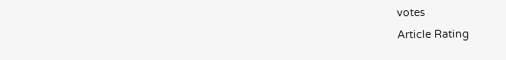votes
Article Rating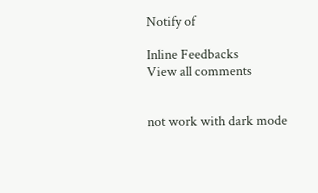Notify of

Inline Feedbacks
View all comments


not work with dark mode